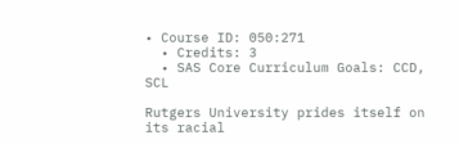• Course ID: 050:271
  • Credits: 3
  • SAS Core Curriculum Goals: CCD, SCL

Rutgers University prides itself on its racial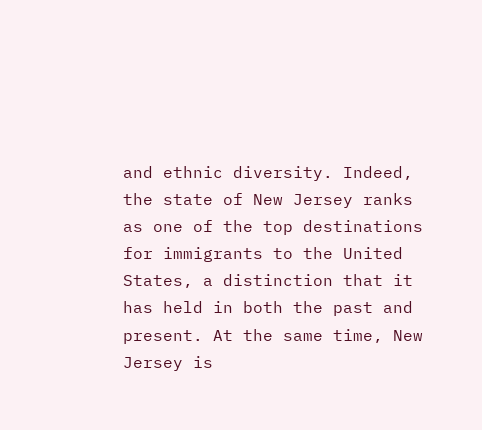and ethnic diversity. Indeed, the state of New Jersey ranks as one of the top destinations for immigrants to the United States, a distinction that it has held in both the past and present. At the same time, New Jersey is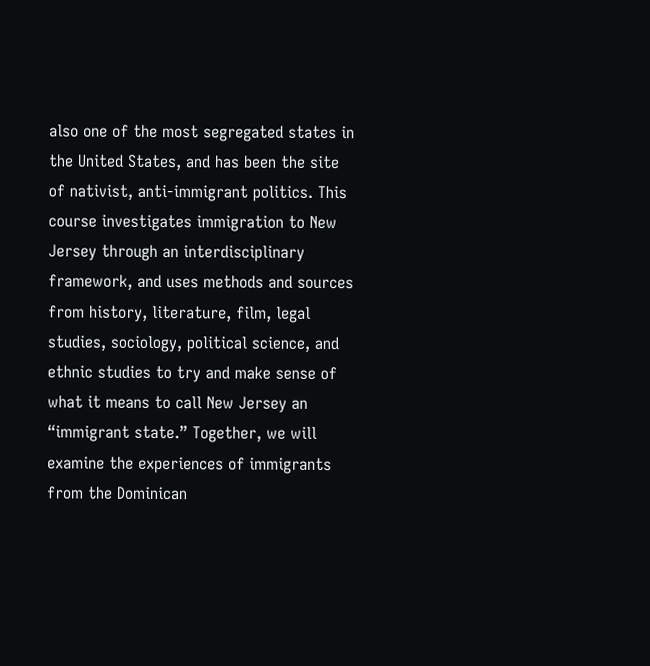also one of the most segregated states in the United States, and has been the site of nativist, anti-immigrant politics. This course investigates immigration to New Jersey through an interdisciplinary framework, and uses methods and sources from history, literature, film, legal studies, sociology, political science, and ethnic studies to try and make sense of what it means to call New Jersey an “immigrant state.” Together, we will examine the experiences of immigrants from the Dominican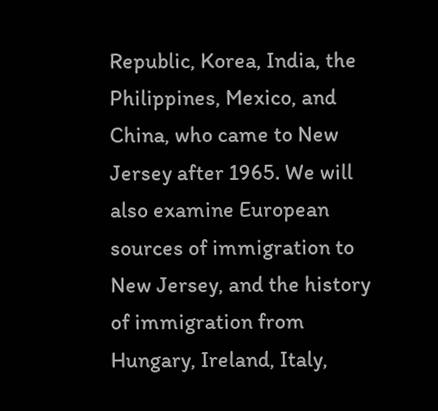Republic, Korea, India, the Philippines, Mexico, and China, who came to New Jersey after 1965. We will also examine European sources of immigration to New Jersey, and the history of immigration from Hungary, Ireland, Italy,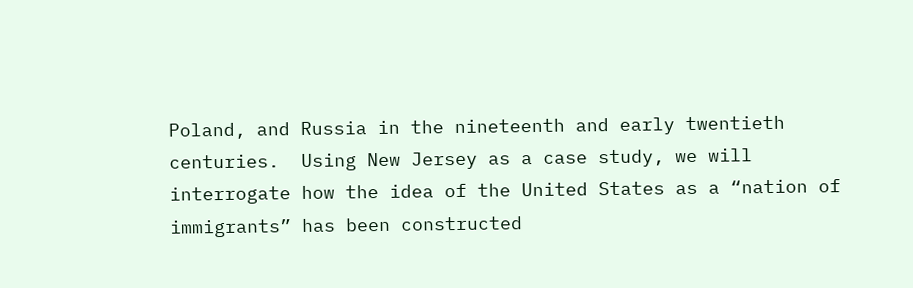Poland, and Russia in the nineteenth and early twentieth centuries.  Using New Jersey as a case study, we will interrogate how the idea of the United States as a “nation of immigrants” has been constructed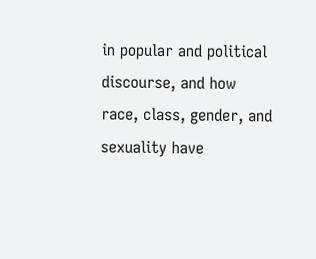in popular and political discourse, and how race, class, gender, and sexuality have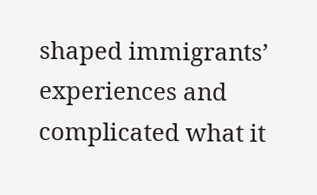shaped immigrants’ experiences and complicated what it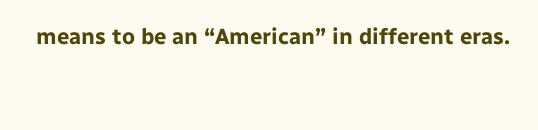means to be an “American” in different eras.